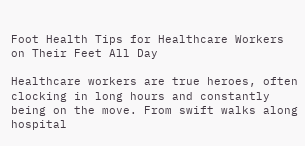Foot Health Tips for Healthcare Workers on Their Feet All Day

Healthcare workers are true heroes, often clocking in long hours and constantly being on the move. From swift walks along hospital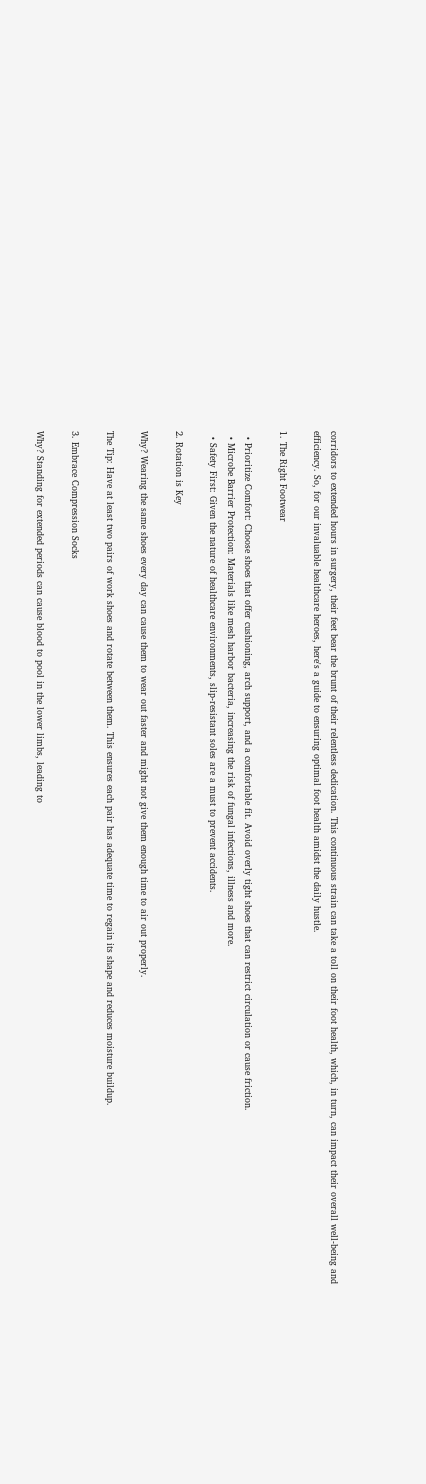corridors to extended hours in surgery, their feet bear the brunt of their relentless dedication. This continuous strain can take a toll on their foot health, which, in turn, can impact their overall well-being and efficiency. So, for our invaluable healthcare heroes, here's a guide to ensuring optimal foot health amidst the daily hustle.

1. The Right Footwear

  • Prioritize Comfort: Choose shoes that offer cushioning, arch support, and a comfortable fit. Avoid overly tight shoes that can restrict circulation or cause friction.
  • Microbe Barrier Protection: Materials like mesh harbor bacteria, increasing the risk of fungal infections, illness and more.
  • Safety First: Given the nature of healthcare environments, slip-resistant soles are a must to prevent accidents.

2. Rotation is Key

Why? Wearing the same shoes every day can cause them to wear out faster and might not give them enough time to air out properly.

The Tip: Have at least two pairs of work shoes and rotate between them. This ensures each pair has adequate time to regain its shape and reduces moisture buildup.

3. Embrace Compression Socks

Why? Standing for extended periods can cause blood to pool in the lower limbs, leading to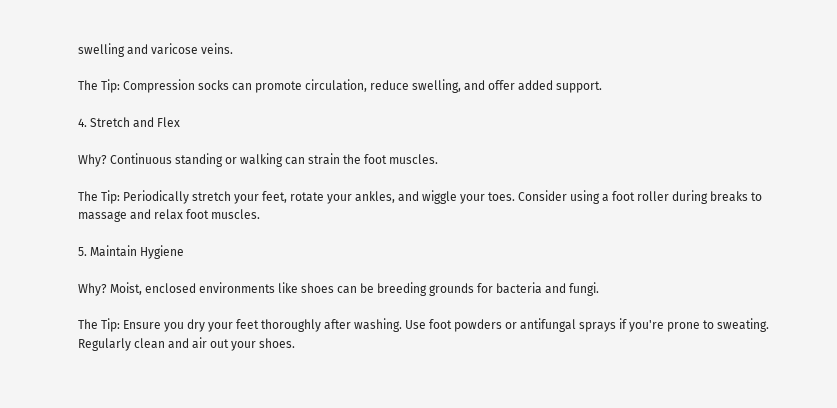swelling and varicose veins.

The Tip: Compression socks can promote circulation, reduce swelling, and offer added support.

4. Stretch and Flex

Why? Continuous standing or walking can strain the foot muscles.

The Tip: Periodically stretch your feet, rotate your ankles, and wiggle your toes. Consider using a foot roller during breaks to massage and relax foot muscles.

5. Maintain Hygiene

Why? Moist, enclosed environments like shoes can be breeding grounds for bacteria and fungi.

The Tip: Ensure you dry your feet thoroughly after washing. Use foot powders or antifungal sprays if you're prone to sweating. Regularly clean and air out your shoes.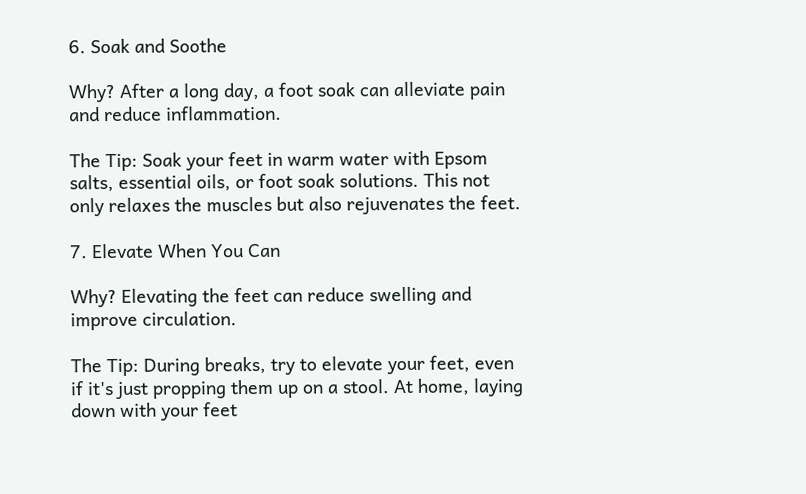6. Soak and Soothe

Why? After a long day, a foot soak can alleviate pain and reduce inflammation.

The Tip: Soak your feet in warm water with Epsom salts, essential oils, or foot soak solutions. This not only relaxes the muscles but also rejuvenates the feet.

7. Elevate When You Can

Why? Elevating the feet can reduce swelling and improve circulation.

The Tip: During breaks, try to elevate your feet, even if it's just propping them up on a stool. At home, laying down with your feet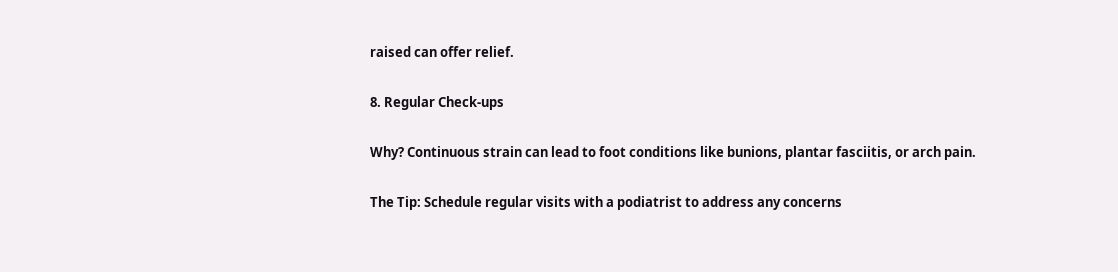raised can offer relief.

8. Regular Check-ups

Why? Continuous strain can lead to foot conditions like bunions, plantar fasciitis, or arch pain.

The Tip: Schedule regular visits with a podiatrist to address any concerns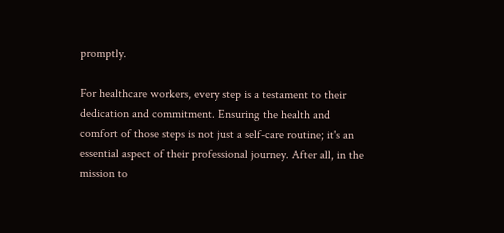promptly.

For healthcare workers, every step is a testament to their dedication and commitment. Ensuring the health and comfort of those steps is not just a self-care routine; it's an essential aspect of their professional journey. After all, in the mission to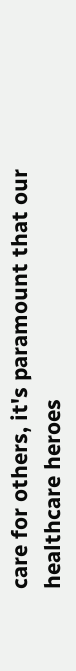care for others, it's paramount that our healthcare heroes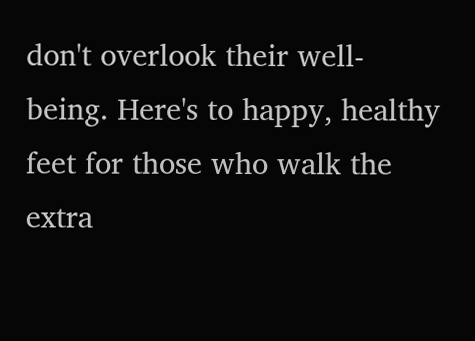don't overlook their well-being. Here's to happy, healthy feet for those who walk the extra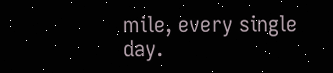mile, every single day.